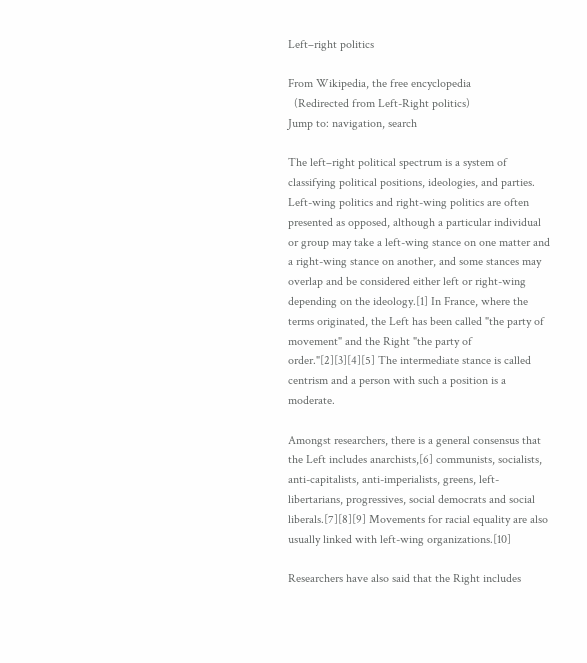Left–right politics

From Wikipedia, the free encyclopedia
  (Redirected from Left-Right politics)
Jump to: navigation, search

The left–right political spectrum is a system of classifying political positions, ideologies, and parties. Left-wing politics and right-wing politics are often presented as opposed, although a particular individual or group may take a left-wing stance on one matter and a right-wing stance on another, and some stances may overlap and be considered either left or right-wing depending on the ideology.[1] In France, where the terms originated, the Left has been called "the party of movement" and the Right "the party of order."[2][3][4][5] The intermediate stance is called centrism and a person with such a position is a moderate.

Amongst researchers, there is a general consensus that the Left includes anarchists,[6] communists, socialists, anti-capitalists, anti-imperialists, greens, left-libertarians, progressives, social democrats and social liberals.[7][8][9] Movements for racial equality are also usually linked with left-wing organizations.[10]

Researchers have also said that the Right includes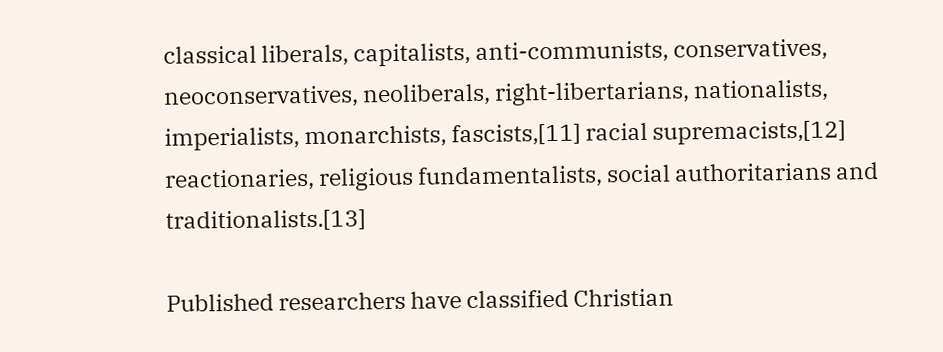classical liberals, capitalists, anti-communists, conservatives, neoconservatives, neoliberals, right-libertarians, nationalists, imperialists, monarchists, fascists,[11] racial supremacists,[12] reactionaries, religious fundamentalists, social authoritarians and traditionalists.[13]

Published researchers have classified Christian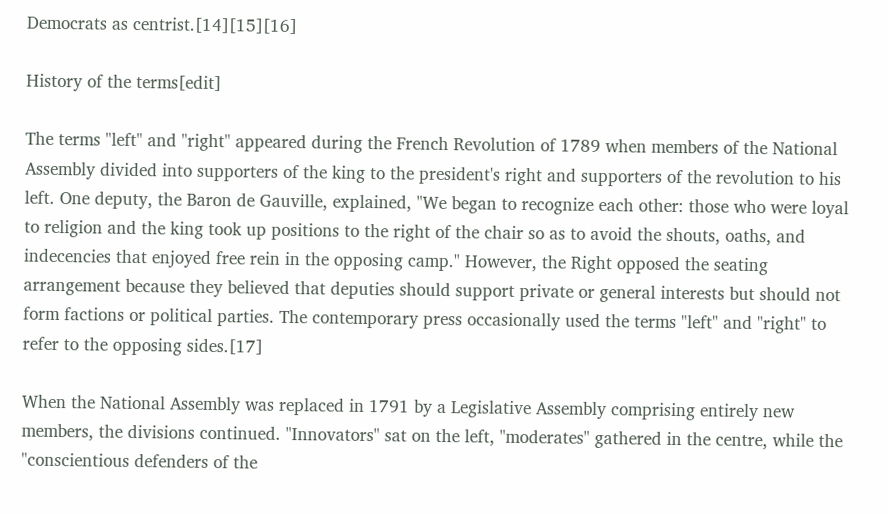Democrats as centrist.[14][15][16]

History of the terms[edit]

The terms "left" and "right" appeared during the French Revolution of 1789 when members of the National Assembly divided into supporters of the king to the president's right and supporters of the revolution to his left. One deputy, the Baron de Gauville, explained, "We began to recognize each other: those who were loyal to religion and the king took up positions to the right of the chair so as to avoid the shouts, oaths, and indecencies that enjoyed free rein in the opposing camp." However, the Right opposed the seating arrangement because they believed that deputies should support private or general interests but should not form factions or political parties. The contemporary press occasionally used the terms "left" and "right" to refer to the opposing sides.[17]

When the National Assembly was replaced in 1791 by a Legislative Assembly comprising entirely new members, the divisions continued. "Innovators" sat on the left, "moderates" gathered in the centre, while the "conscientious defenders of the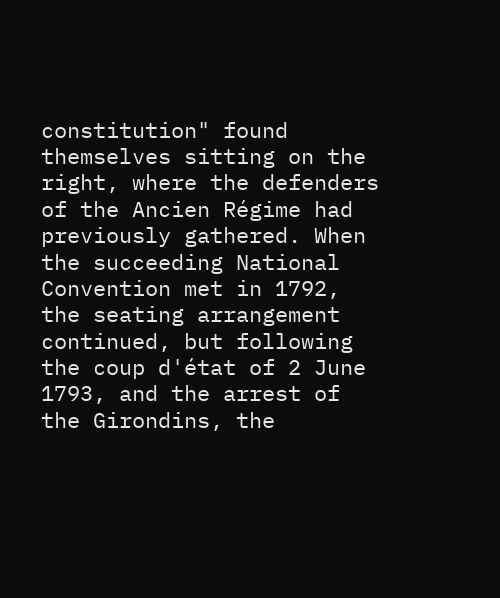constitution" found themselves sitting on the right, where the defenders of the Ancien Régime had previously gathered. When the succeeding National Convention met in 1792, the seating arrangement continued, but following the coup d'état of 2 June 1793, and the arrest of the Girondins, the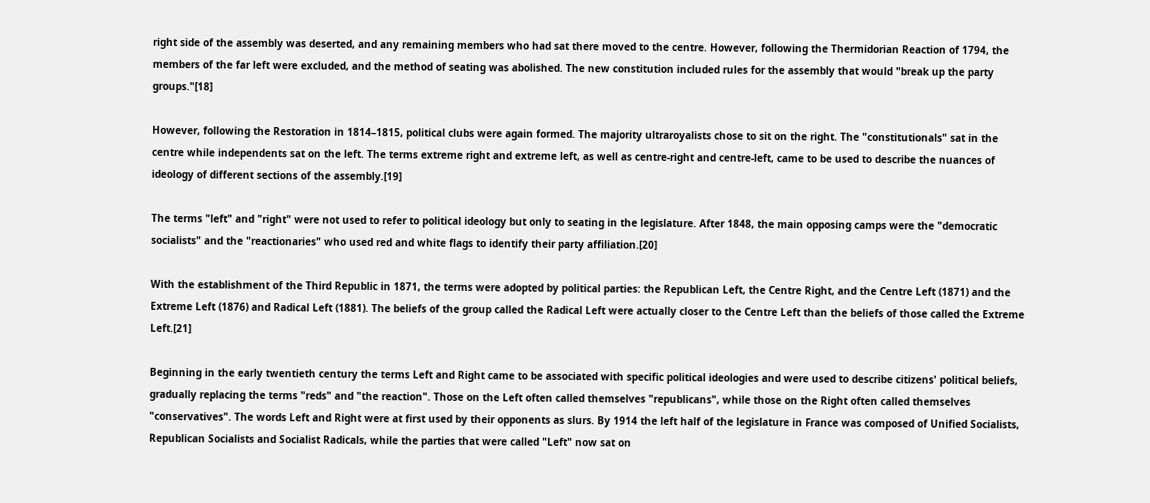right side of the assembly was deserted, and any remaining members who had sat there moved to the centre. However, following the Thermidorian Reaction of 1794, the members of the far left were excluded, and the method of seating was abolished. The new constitution included rules for the assembly that would "break up the party groups."[18]

However, following the Restoration in 1814–1815, political clubs were again formed. The majority ultraroyalists chose to sit on the right. The "constitutionals" sat in the centre while independents sat on the left. The terms extreme right and extreme left, as well as centre-right and centre-left, came to be used to describe the nuances of ideology of different sections of the assembly.[19]

The terms "left" and "right" were not used to refer to political ideology but only to seating in the legislature. After 1848, the main opposing camps were the "democratic socialists" and the "reactionaries" who used red and white flags to identify their party affiliation.[20]

With the establishment of the Third Republic in 1871, the terms were adopted by political parties: the Republican Left, the Centre Right, and the Centre Left (1871) and the Extreme Left (1876) and Radical Left (1881). The beliefs of the group called the Radical Left were actually closer to the Centre Left than the beliefs of those called the Extreme Left.[21]

Beginning in the early twentieth century the terms Left and Right came to be associated with specific political ideologies and were used to describe citizens' political beliefs, gradually replacing the terms "reds" and "the reaction". Those on the Left often called themselves "republicans", while those on the Right often called themselves "conservatives". The words Left and Right were at first used by their opponents as slurs. By 1914 the left half of the legislature in France was composed of Unified Socialists, Republican Socialists and Socialist Radicals, while the parties that were called "Left" now sat on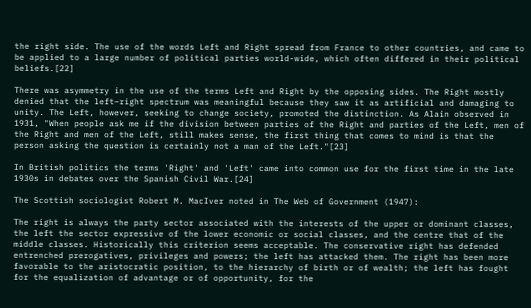the right side. The use of the words Left and Right spread from France to other countries, and came to be applied to a large number of political parties world-wide, which often differed in their political beliefs.[22]

There was asymmetry in the use of the terms Left and Right by the opposing sides. The Right mostly denied that the left–right spectrum was meaningful because they saw it as artificial and damaging to unity. The Left, however, seeking to change society, promoted the distinction. As Alain observed in 1931, "When people ask me if the division between parties of the Right and parties of the Left, men of the Right and men of the Left, still makes sense, the first thing that comes to mind is that the person asking the question is certainly not a man of the Left."[23]

In British politics the terms 'Right' and 'Left' came into common use for the first time in the late 1930s in debates over the Spanish Civil War.[24]

The Scottish sociologist Robert M. MacIver noted in The Web of Government (1947):

The right is always the party sector associated with the interests of the upper or dominant classes, the left the sector expressive of the lower economic or social classes, and the centre that of the middle classes. Historically this criterion seems acceptable. The conservative right has defended entrenched prerogatives, privileges and powers; the left has attacked them. The right has been more favorable to the aristocratic position, to the hierarchy of birth or of wealth; the left has fought for the equalization of advantage or of opportunity, for the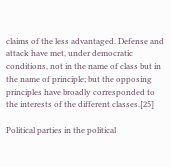claims of the less advantaged. Defense and attack have met, under democratic conditions, not in the name of class but in the name of principle; but the opposing principles have broadly corresponded to the interests of the different classes.[25]

Political parties in the political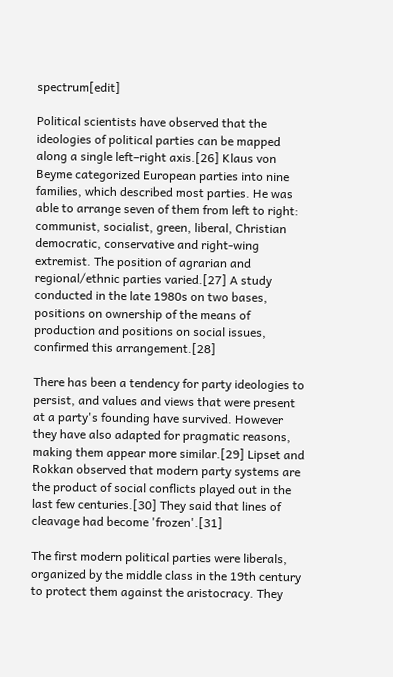spectrum[edit]

Political scientists have observed that the ideologies of political parties can be mapped along a single left–right axis.[26] Klaus von Beyme categorized European parties into nine families, which described most parties. He was able to arrange seven of them from left to right: communist, socialist, green, liberal, Christian democratic, conservative and right-wing extremist. The position of agrarian and regional/ethnic parties varied.[27] A study conducted in the late 1980s on two bases, positions on ownership of the means of production and positions on social issues, confirmed this arrangement.[28]

There has been a tendency for party ideologies to persist, and values and views that were present at a party's founding have survived. However they have also adapted for pragmatic reasons, making them appear more similar.[29] Lipset and Rokkan observed that modern party systems are the product of social conflicts played out in the last few centuries.[30] They said that lines of cleavage had become 'frozen'.[31]

The first modern political parties were liberals, organized by the middle class in the 19th century to protect them against the aristocracy. They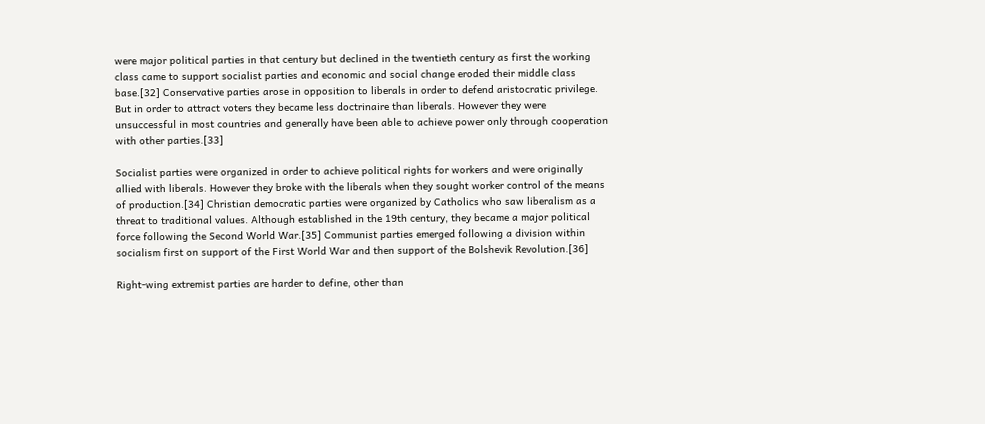were major political parties in that century but declined in the twentieth century as first the working class came to support socialist parties and economic and social change eroded their middle class base.[32] Conservative parties arose in opposition to liberals in order to defend aristocratic privilege. But in order to attract voters they became less doctrinaire than liberals. However they were unsuccessful in most countries and generally have been able to achieve power only through cooperation with other parties.[33]

Socialist parties were organized in order to achieve political rights for workers and were originally allied with liberals. However they broke with the liberals when they sought worker control of the means of production.[34] Christian democratic parties were organized by Catholics who saw liberalism as a threat to traditional values. Although established in the 19th century, they became a major political force following the Second World War.[35] Communist parties emerged following a division within socialism first on support of the First World War and then support of the Bolshevik Revolution.[36]

Right-wing extremist parties are harder to define, other than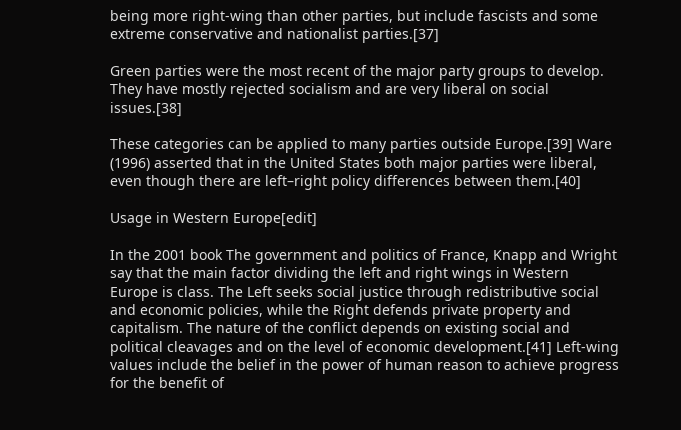being more right-wing than other parties, but include fascists and some extreme conservative and nationalist parties.[37]

Green parties were the most recent of the major party groups to develop. They have mostly rejected socialism and are very liberal on social issues.[38]

These categories can be applied to many parties outside Europe.[39] Ware (1996) asserted that in the United States both major parties were liberal, even though there are left–right policy differences between them.[40]

Usage in Western Europe[edit]

In the 2001 book The government and politics of France, Knapp and Wright say that the main factor dividing the left and right wings in Western Europe is class. The Left seeks social justice through redistributive social and economic policies, while the Right defends private property and capitalism. The nature of the conflict depends on existing social and political cleavages and on the level of economic development.[41] Left-wing values include the belief in the power of human reason to achieve progress for the benefit of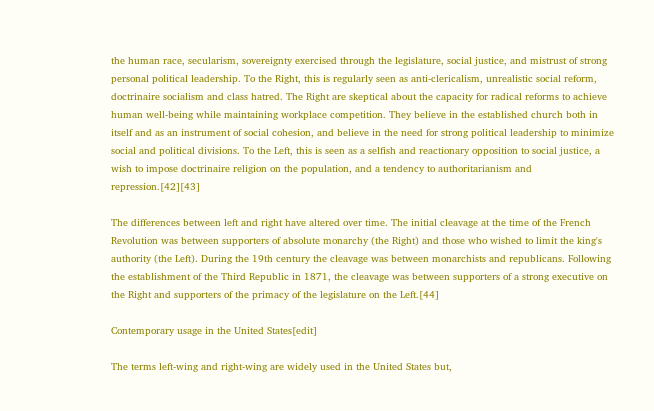the human race, secularism, sovereignty exercised through the legislature, social justice, and mistrust of strong personal political leadership. To the Right, this is regularly seen as anti-clericalism, unrealistic social reform, doctrinaire socialism and class hatred. The Right are skeptical about the capacity for radical reforms to achieve human well-being while maintaining workplace competition. They believe in the established church both in itself and as an instrument of social cohesion, and believe in the need for strong political leadership to minimize social and political divisions. To the Left, this is seen as a selfish and reactionary opposition to social justice, a wish to impose doctrinaire religion on the population, and a tendency to authoritarianism and repression.[42][43]

The differences between left and right have altered over time. The initial cleavage at the time of the French Revolution was between supporters of absolute monarchy (the Right) and those who wished to limit the king's authority (the Left). During the 19th century the cleavage was between monarchists and republicans. Following the establishment of the Third Republic in 1871, the cleavage was between supporters of a strong executive on the Right and supporters of the primacy of the legislature on the Left.[44]

Contemporary usage in the United States[edit]

The terms left-wing and right-wing are widely used in the United States but,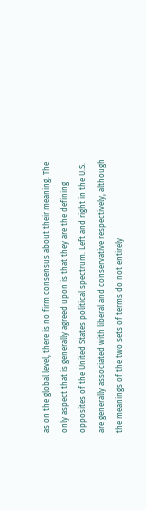as on the global level, there is no firm consensus about their meaning. The only aspect that is generally agreed upon is that they are the defining opposites of the United States political spectrum. Left and right in the U.S. are generally associated with liberal and conservative respectively, although the meanings of the two sets of terms do not entirely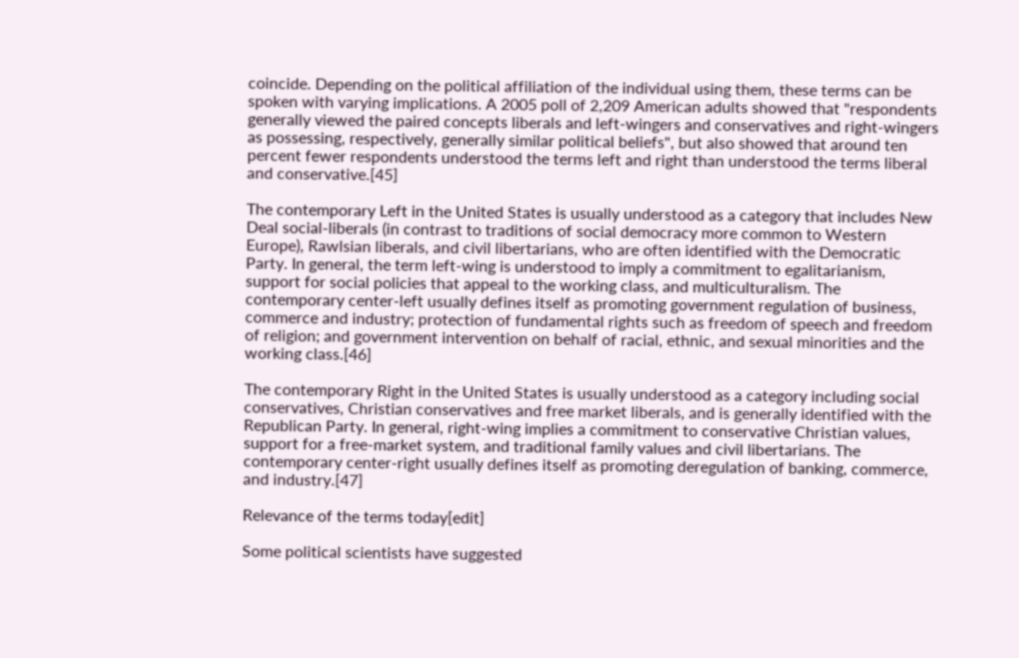coincide. Depending on the political affiliation of the individual using them, these terms can be spoken with varying implications. A 2005 poll of 2,209 American adults showed that "respondents generally viewed the paired concepts liberals and left-wingers and conservatives and right-wingers as possessing, respectively, generally similar political beliefs", but also showed that around ten percent fewer respondents understood the terms left and right than understood the terms liberal and conservative.[45]

The contemporary Left in the United States is usually understood as a category that includes New Deal social-liberals (in contrast to traditions of social democracy more common to Western Europe), Rawlsian liberals, and civil libertarians, who are often identified with the Democratic Party. In general, the term left-wing is understood to imply a commitment to egalitarianism, support for social policies that appeal to the working class, and multiculturalism. The contemporary center-left usually defines itself as promoting government regulation of business, commerce and industry; protection of fundamental rights such as freedom of speech and freedom of religion; and government intervention on behalf of racial, ethnic, and sexual minorities and the working class.[46]

The contemporary Right in the United States is usually understood as a category including social conservatives, Christian conservatives and free market liberals, and is generally identified with the Republican Party. In general, right-wing implies a commitment to conservative Christian values, support for a free-market system, and traditional family values and civil libertarians. The contemporary center-right usually defines itself as promoting deregulation of banking, commerce, and industry.[47]

Relevance of the terms today[edit]

Some political scientists have suggested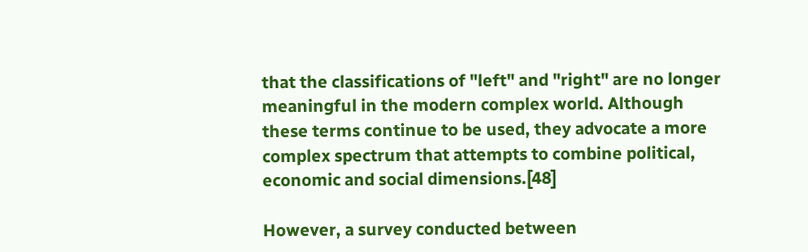that the classifications of "left" and "right" are no longer meaningful in the modern complex world. Although these terms continue to be used, they advocate a more complex spectrum that attempts to combine political, economic and social dimensions.[48]

However, a survey conducted between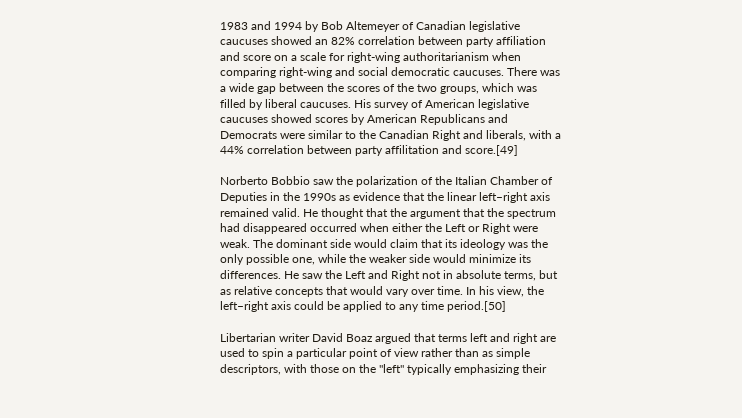1983 and 1994 by Bob Altemeyer of Canadian legislative caucuses showed an 82% correlation between party affiliation and score on a scale for right-wing authoritarianism when comparing right-wing and social democratic caucuses. There was a wide gap between the scores of the two groups, which was filled by liberal caucuses. His survey of American legislative caucuses showed scores by American Republicans and Democrats were similar to the Canadian Right and liberals, with a 44% correlation between party affilitation and score.[49]

Norberto Bobbio saw the polarization of the Italian Chamber of Deputies in the 1990s as evidence that the linear left–right axis remained valid. He thought that the argument that the spectrum had disappeared occurred when either the Left or Right were weak. The dominant side would claim that its ideology was the only possible one, while the weaker side would minimize its differences. He saw the Left and Right not in absolute terms, but as relative concepts that would vary over time. In his view, the left–right axis could be applied to any time period.[50]

Libertarian writer David Boaz argued that terms left and right are used to spin a particular point of view rather than as simple descriptors, with those on the "left" typically emphasizing their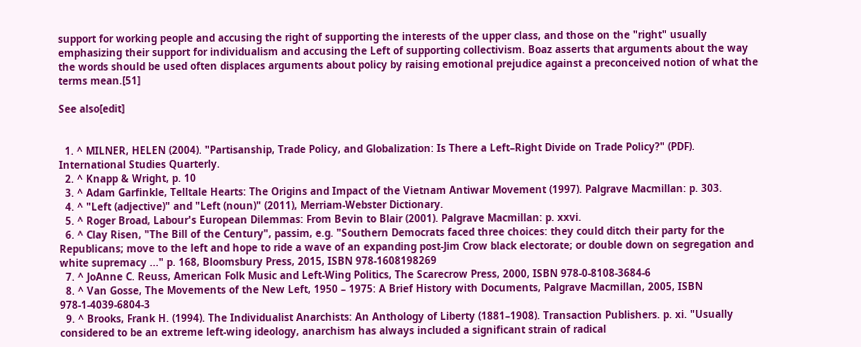support for working people and accusing the right of supporting the interests of the upper class, and those on the "right" usually emphasizing their support for individualism and accusing the Left of supporting collectivism. Boaz asserts that arguments about the way the words should be used often displaces arguments about policy by raising emotional prejudice against a preconceived notion of what the terms mean.[51]

See also[edit]


  1. ^ MILNER, HELEN (2004). "Partisanship, Trade Policy, and Globalization: Is There a Left–Right Divide on Trade Policy?" (PDF). International Studies Quarterly.
  2. ^ Knapp & Wright, p. 10
  3. ^ Adam Garfinkle, Telltale Hearts: The Origins and Impact of the Vietnam Antiwar Movement (1997). Palgrave Macmillan: p. 303.
  4. ^ "Left (adjective)" and "Left (noun)" (2011), Merriam-Webster Dictionary.
  5. ^ Roger Broad, Labour's European Dilemmas: From Bevin to Blair (2001). Palgrave Macmillan: p. xxvi.
  6. ^ Clay Risen, "The Bill of the Century", passim, e.g. "Southern Democrats faced three choices: they could ditch their party for the Republicans; move to the left and hope to ride a wave of an expanding post-Jim Crow black electorate; or double down on segregation and white supremacy ..." p. 168, Bloomsbury Press, 2015, ISBN 978-1608198269
  7. ^ JoAnne C. Reuss, American Folk Music and Left-Wing Politics, The Scarecrow Press, 2000, ISBN 978-0-8108-3684-6
  8. ^ Van Gosse, The Movements of the New Left, 1950 – 1975: A Brief History with Documents, Palgrave Macmillan, 2005, ISBN 978-1-4039-6804-3
  9. ^ Brooks, Frank H. (1994). The Individualist Anarchists: An Anthology of Liberty (1881–1908). Transaction Publishers. p. xi. "Usually considered to be an extreme left-wing ideology, anarchism has always included a significant strain of radical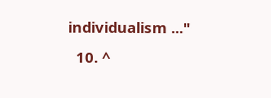individualism ..."
  10. ^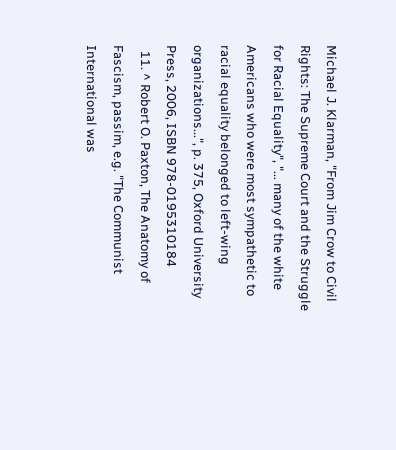Michael J. Klarman, "From Jim Crow to Civil Rights: The Supreme Court and the Struggle for Racial Equality", "... many of the white Americans who were most sympathetic to racial equality belonged to left-wing organizations...", p. 375, Oxford University Press, 2006, ISBN 978-0195310184
  11. ^ Robert O. Paxton, The Anatomy of Fascism, passim, e.g. "The Communist International was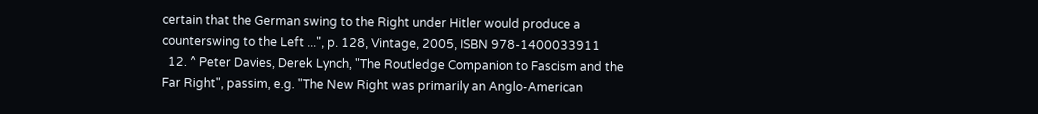certain that the German swing to the Right under Hitler would produce a counterswing to the Left ...", p. 128, Vintage, 2005, ISBN 978-1400033911
  12. ^ Peter Davies, Derek Lynch, "The Routledge Companion to Fascism and the Far Right", passim, e.g. "The New Right was primarily an Anglo-American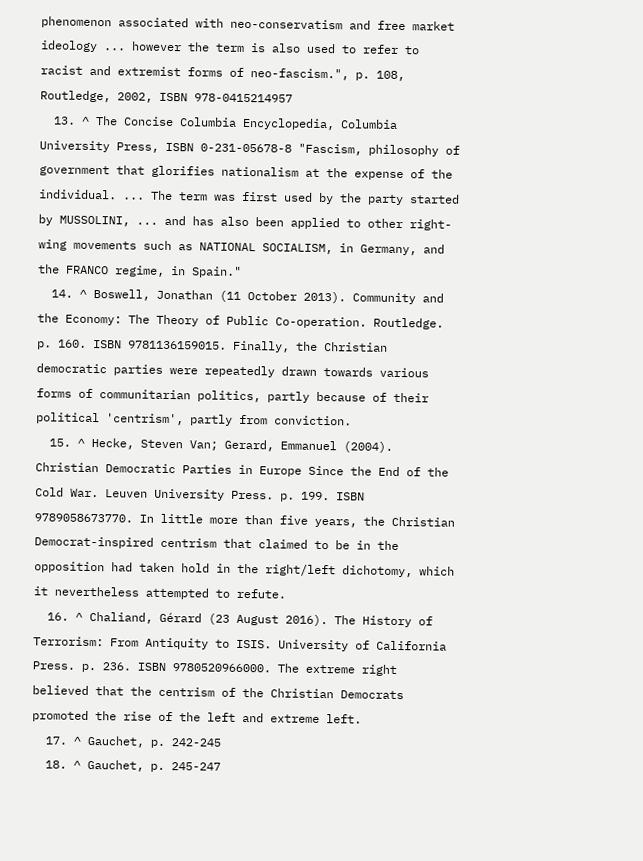phenomenon associated with neo-conservatism and free market ideology ... however the term is also used to refer to racist and extremist forms of neo-fascism.", p. 108, Routledge, 2002, ISBN 978-0415214957
  13. ^ The Concise Columbia Encyclopedia, Columbia University Press, ISBN 0-231-05678-8 "Fascism, philosophy of government that glorifies nationalism at the expense of the individual. ... The term was first used by the party started by MUSSOLINI, ... and has also been applied to other right-wing movements such as NATIONAL SOCIALISM, in Germany, and the FRANCO regime, in Spain."
  14. ^ Boswell, Jonathan (11 October 2013). Community and the Economy: The Theory of Public Co-operation. Routledge. p. 160. ISBN 9781136159015. Finally, the Christian democratic parties were repeatedly drawn towards various forms of communitarian politics, partly because of their political 'centrism', partly from conviction.
  15. ^ Hecke, Steven Van; Gerard, Emmanuel (2004). Christian Democratic Parties in Europe Since the End of the Cold War. Leuven University Press. p. 199. ISBN 9789058673770. In little more than five years, the Christian Democrat-inspired centrism that claimed to be in the opposition had taken hold in the right/left dichotomy, which it nevertheless attempted to refute.
  16. ^ Chaliand, Gérard (23 August 2016). The History of Terrorism: From Antiquity to ISIS. University of California Press. p. 236. ISBN 9780520966000. The extreme right believed that the centrism of the Christian Democrats promoted the rise of the left and extreme left.
  17. ^ Gauchet, p. 242-245
  18. ^ Gauchet, p. 245-247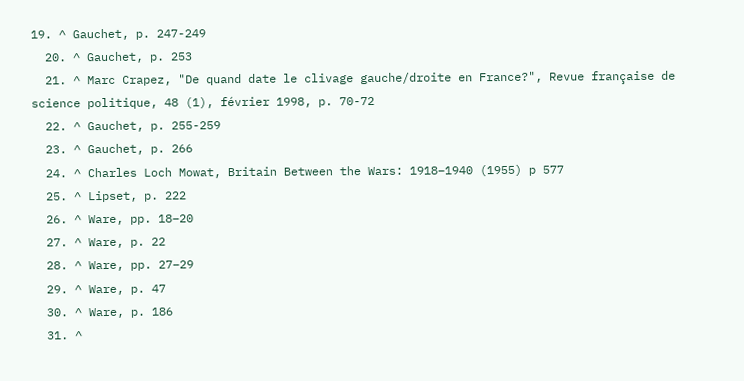19. ^ Gauchet, p. 247-249
  20. ^ Gauchet, p. 253
  21. ^ Marc Crapez, "De quand date le clivage gauche/droite en France?", Revue française de science politique, 48 (1), février 1998, p. 70-72
  22. ^ Gauchet, p. 255-259
  23. ^ Gauchet, p. 266
  24. ^ Charles Loch Mowat, Britain Between the Wars: 1918–1940 (1955) p 577
  25. ^ Lipset, p. 222
  26. ^ Ware, pp. 18–20
  27. ^ Ware, p. 22
  28. ^ Ware, pp. 27–29
  29. ^ Ware, p. 47
  30. ^ Ware, p. 186
  31. ^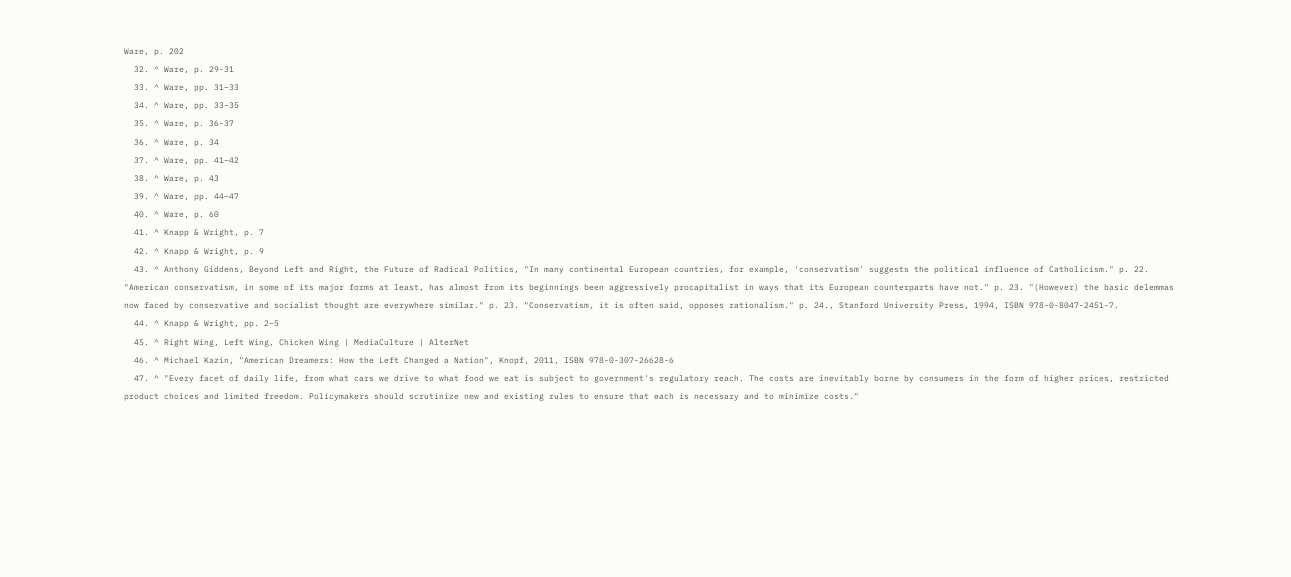Ware, p. 202
  32. ^ Ware, p. 29-31
  33. ^ Ware, pp. 31–33
  34. ^ Ware, pp. 33–35
  35. ^ Ware, p. 36-37
  36. ^ Ware, p. 34
  37. ^ Ware, pp. 41–42
  38. ^ Ware, p. 43
  39. ^ Ware, pp. 44–47
  40. ^ Ware, p. 60
  41. ^ Knapp & Wright, p. 7
  42. ^ Knapp & Wright, p. 9
  43. ^ Anthony Giddens, Beyond Left and Right, the Future of Radical Politics, "In many continental European countries, for example, 'conservatism' suggests the political influence of Catholicism." p. 22. "American conservatism, in some of its major forms at least, has almost from its beginnings been aggressively procapitalist in ways that its European counterparts have not." p. 23. "(However) the basic delemmas now faced by conservative and socialist thought are everywhere similar." p. 23. "Conservatism, it is often said, opposes rationalism." p. 24., Stanford University Press, 1994, ISBN 978-0-8047-2451-7.
  44. ^ Knapp & Wright, pp. 2–5
  45. ^ Right Wing, Left Wing, Chicken Wing | MediaCulture | AlterNet
  46. ^ Michael Kazin, "American Dreamers: How the Left Changed a Nation", Knopf, 2011, ISBN 978-0-307-26628-6
  47. ^ "Every facet of daily life, from what cars we drive to what food we eat is subject to government's regulatory reach. The costs are inevitably borne by consumers in the form of higher prices, restricted product choices and limited freedom. Policymakers should scrutinize new and existing rules to ensure that each is necessary and to minimize costs."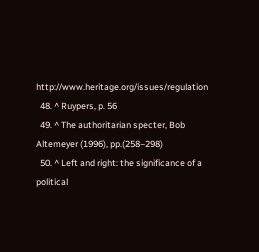http://www.heritage.org/issues/regulation
  48. ^ Ruypers, p. 56
  49. ^ The authoritarian specter, Bob Altemeyer (1996), pp.(258–298)
  50. ^ Left and right: the significance of a political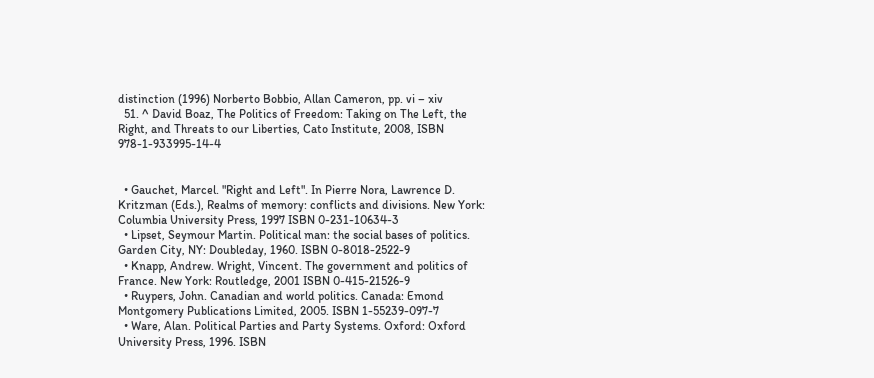distinction (1996) Norberto Bobbio, Allan Cameron, pp. vi – xiv
  51. ^ David Boaz, The Politics of Freedom: Taking on The Left, the Right, and Threats to our Liberties, Cato Institute, 2008, ISBN 978-1-933995-14-4


  • Gauchet, Marcel. "Right and Left". In Pierre Nora, Lawrence D. Kritzman (Eds.), Realms of memory: conflicts and divisions. New York: Columbia University Press, 1997 ISBN 0-231-10634-3
  • Lipset, Seymour Martin. Political man: the social bases of politics. Garden City, NY: Doubleday, 1960. ISBN 0-8018-2522-9
  • Knapp, Andrew. Wright, Vincent. The government and politics of France. New York: Routledge, 2001 ISBN 0-415-21526-9
  • Ruypers, John. Canadian and world politics. Canada: Emond Montgomery Publications Limited, 2005. ISBN 1-55239-097-7
  • Ware, Alan. Political Parties and Party Systems. Oxford: Oxford University Press, 1996. ISBN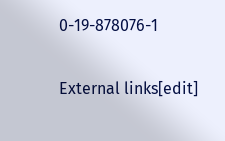0-19-878076-1

External links[edit]